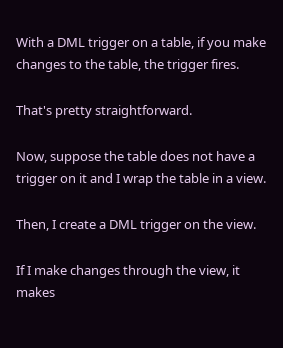With a DML trigger on a table, if you make changes to the table, the trigger fires.

That's pretty straightforward.

Now, suppose the table does not have a trigger on it and I wrap the table in a view.

Then, I create a DML trigger on the view.

If I make changes through the view, it makes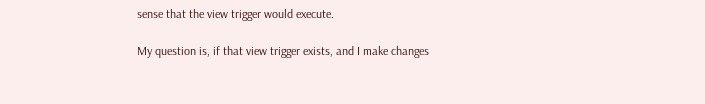sense that the view trigger would execute.

My question is, if that view trigger exists, and I make changes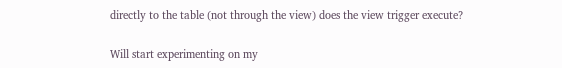directly to the table (not through the view) does the view trigger execute?

Will start experimenting on my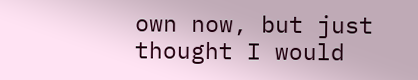own now, but just thought I would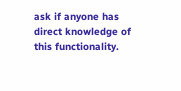ask if anyone has direct knowledge of this functionality.